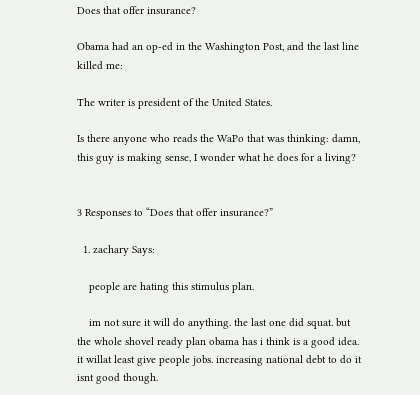Does that offer insurance?

Obama had an op-ed in the Washington Post, and the last line killed me:

The writer is president of the United States.

Is there anyone who reads the WaPo that was thinking: damn, this guy is making sense, I wonder what he does for a living?


3 Responses to “Does that offer insurance?”

  1. zachary Says:

    people are hating this stimulus plan.

    im not sure it will do anything. the last one did squat. but the whole shovel ready plan obama has i think is a good idea. it willat least give people jobs. increasing national debt to do it isnt good though.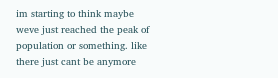im starting to think maybe weve just reached the peak of population or something. like there just cant be anymore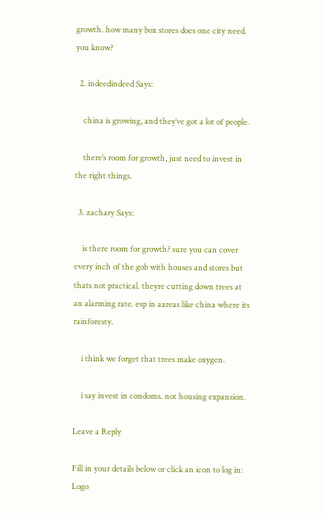growth. how many box stores does one city need. you know?

  2. indeedindeed Says:

    china is growing, and they’ve got a lot of people.

    there’s room for growth, just need to invest in the right things.

  3. zachary Says:

    is there room for growth? sure you can cover every inch of the gob with houses and stores but thats not practical. theyre cutting down trees at an alarming rate. esp in aareas like china where its rainforesty.

    i think we forget that trees make oxygen.

    i say invest in condoms. not housing expansion.

Leave a Reply

Fill in your details below or click an icon to log in: Logo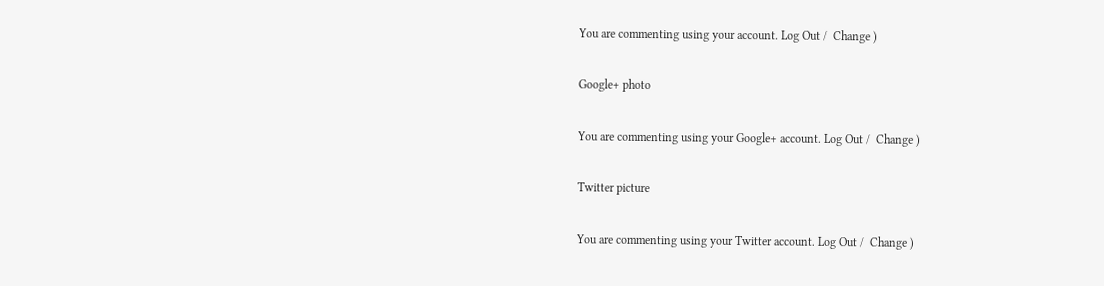You are commenting using your account. Log Out /  Change )

Google+ photo

You are commenting using your Google+ account. Log Out /  Change )

Twitter picture

You are commenting using your Twitter account. Log Out /  Change )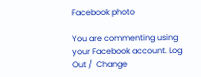Facebook photo

You are commenting using your Facebook account. Log Out /  Change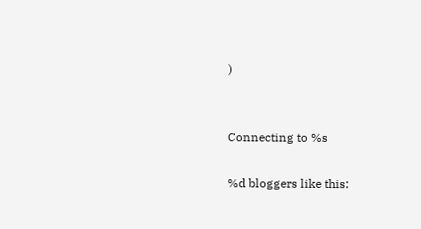)


Connecting to %s

%d bloggers like this: